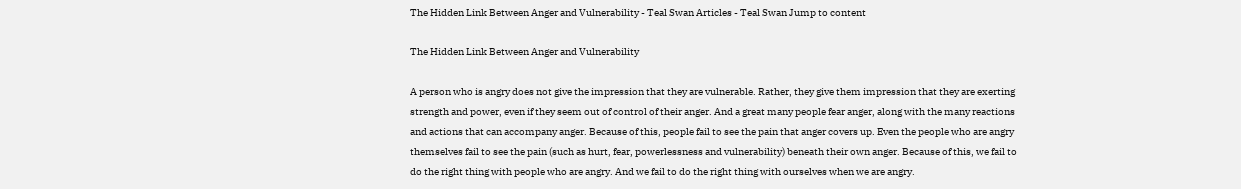The Hidden Link Between Anger and Vulnerability - Teal Swan Articles - Teal Swan Jump to content

The Hidden Link Between Anger and Vulnerability

A person who is angry does not give the impression that they are vulnerable. Rather, they give them impression that they are exerting strength and power, even if they seem out of control of their anger. And a great many people fear anger, along with the many reactions and actions that can accompany anger. Because of this, people fail to see the pain that anger covers up. Even the people who are angry themselves fail to see the pain (such as hurt, fear, powerlessness and vulnerability) beneath their own anger. Because of this, we fail to do the right thing with people who are angry. And we fail to do the right thing with ourselves when we are angry.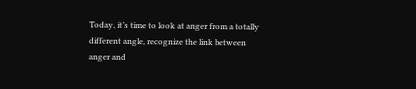Today, it’s time to look at anger from a totally different angle, recognize the link between anger and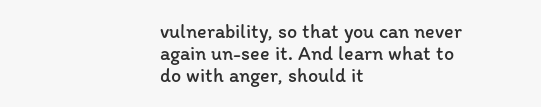vulnerability, so that you can never again un-see it. And learn what to do with anger, should it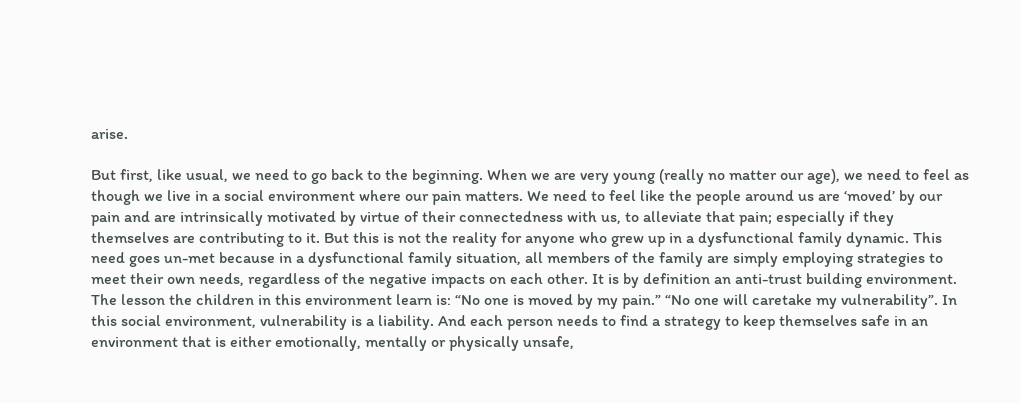arise.

But first, like usual, we need to go back to the beginning. When we are very young (really no matter our age), we need to feel as though we live in a social environment where our pain matters. We need to feel like the people around us are ‘moved’ by our pain and are intrinsically motivated by virtue of their connectedness with us, to alleviate that pain; especially if they themselves are contributing to it. But this is not the reality for anyone who grew up in a dysfunctional family dynamic. This need goes un-met because in a dysfunctional family situation, all members of the family are simply employing strategies to meet their own needs, regardless of the negative impacts on each other. It is by definition an anti-trust building environment. The lesson the children in this environment learn is: “No one is moved by my pain.” “No one will caretake my vulnerability”. In this social environment, vulnerability is a liability. And each person needs to find a strategy to keep themselves safe in an environment that is either emotionally, mentally or physically unsafe,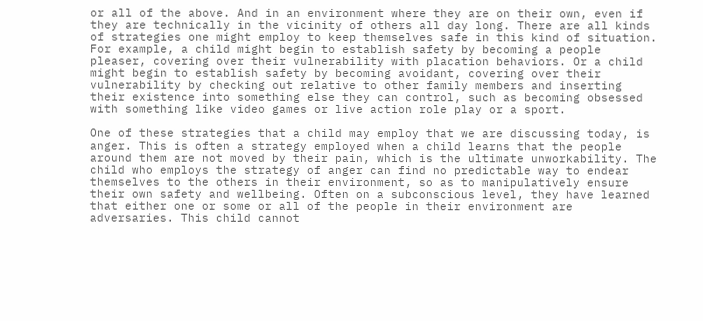or all of the above. And in an environment where they are on their own, even if they are technically in the vicinity of others all day long. There are all kinds of strategies one might employ to keep themselves safe in this kind of situation. For example, a child might begin to establish safety by becoming a people pleaser, covering over their vulnerability with placation behaviors. Or a child might begin to establish safety by becoming avoidant, covering over their vulnerability by checking out relative to other family members and inserting their existence into something else they can control, such as becoming obsessed with something like video games or live action role play or a sport.

One of these strategies that a child may employ that we are discussing today, is anger. This is often a strategy employed when a child learns that the people around them are not moved by their pain, which is the ultimate unworkability. The child who employs the strategy of anger can find no predictable way to endear themselves to the others in their environment, so as to manipulatively ensure their own safety and wellbeing. Often on a subconscious level, they have learned that either one or some or all of the people in their environment are adversaries. This child cannot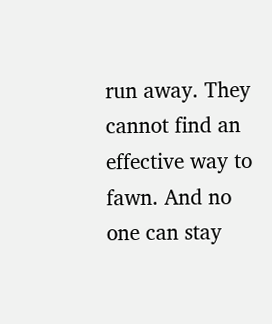run away. They cannot find an effective way to fawn. And no one can stay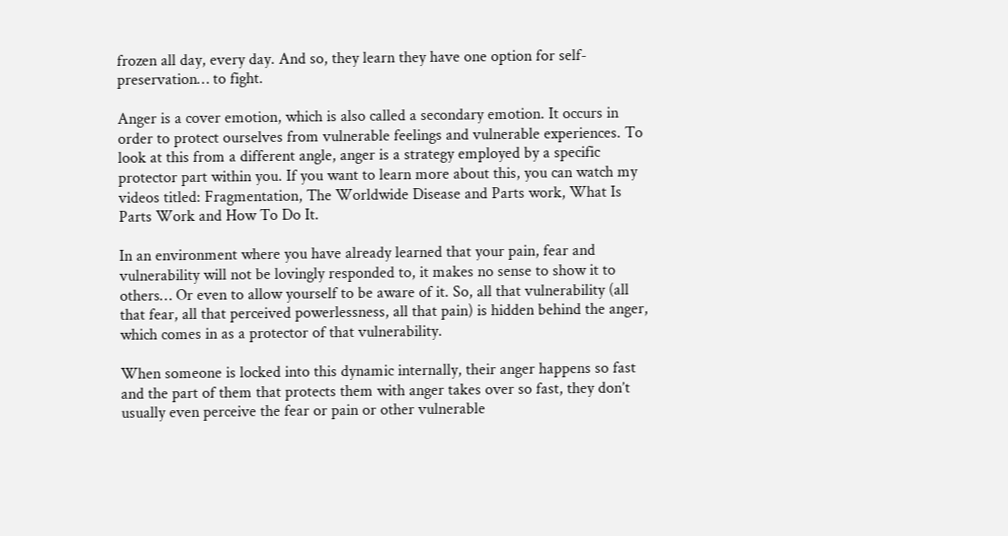frozen all day, every day. And so, they learn they have one option for self-preservation… to fight.

Anger is a cover emotion, which is also called a secondary emotion. It occurs in order to protect ourselves from vulnerable feelings and vulnerable experiences. To look at this from a different angle, anger is a strategy employed by a specific protector part within you. If you want to learn more about this, you can watch my videos titled: Fragmentation, The Worldwide Disease and Parts work, What Is Parts Work and How To Do It.

In an environment where you have already learned that your pain, fear and vulnerability will not be lovingly responded to, it makes no sense to show it to others… Or even to allow yourself to be aware of it. So, all that vulnerability (all that fear, all that perceived powerlessness, all that pain) is hidden behind the anger, which comes in as a protector of that vulnerability.

When someone is locked into this dynamic internally, their anger happens so fast and the part of them that protects them with anger takes over so fast, they don’t usually even perceive the fear or pain or other vulnerable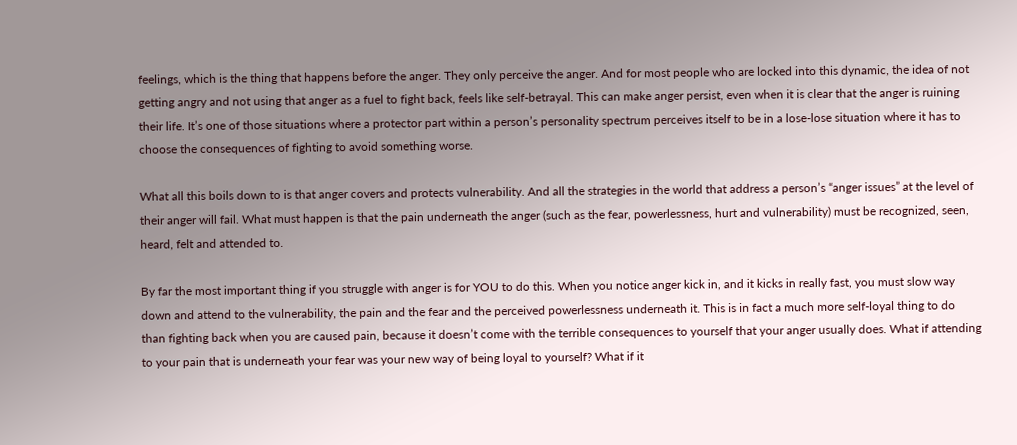feelings, which is the thing that happens before the anger. They only perceive the anger. And for most people who are locked into this dynamic, the idea of not getting angry and not using that anger as a fuel to fight back, feels like self-betrayal. This can make anger persist, even when it is clear that the anger is ruining their life. It’s one of those situations where a protector part within a person’s personality spectrum perceives itself to be in a lose-lose situation where it has to choose the consequences of fighting to avoid something worse.

What all this boils down to is that anger covers and protects vulnerability. And all the strategies in the world that address a person’s “anger issues” at the level of their anger will fail. What must happen is that the pain underneath the anger (such as the fear, powerlessness, hurt and vulnerability) must be recognized, seen, heard, felt and attended to.

By far the most important thing if you struggle with anger is for YOU to do this. When you notice anger kick in, and it kicks in really fast, you must slow way down and attend to the vulnerability, the pain and the fear and the perceived powerlessness underneath it. This is in fact a much more self-loyal thing to do than fighting back when you are caused pain, because it doesn’t come with the terrible consequences to yourself that your anger usually does. What if attending to your pain that is underneath your fear was your new way of being loyal to yourself? What if it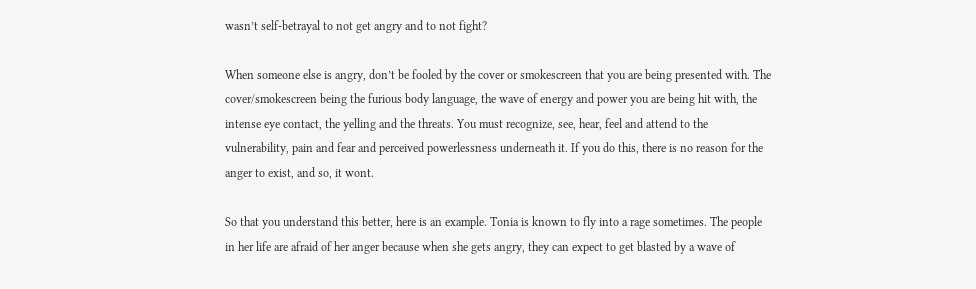wasn’t self-betrayal to not get angry and to not fight?

When someone else is angry, don’t be fooled by the cover or smokescreen that you are being presented with. The cover/smokescreen being the furious body language, the wave of energy and power you are being hit with, the intense eye contact, the yelling and the threats. You must recognize, see, hear, feel and attend to the vulnerability, pain and fear and perceived powerlessness underneath it. If you do this, there is no reason for the anger to exist, and so, it wont.

So that you understand this better, here is an example. Tonia is known to fly into a rage sometimes. The people in her life are afraid of her anger because when she gets angry, they can expect to get blasted by a wave of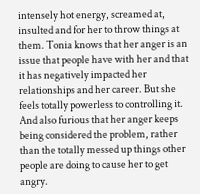intensely hot energy, screamed at, insulted and for her to throw things at them. Tonia knows that her anger is an issue that people have with her and that it has negatively impacted her relationships and her career. But she feels totally powerless to controlling it. And also furious that her anger keeps being considered the problem, rather than the totally messed up things other people are doing to cause her to get angry.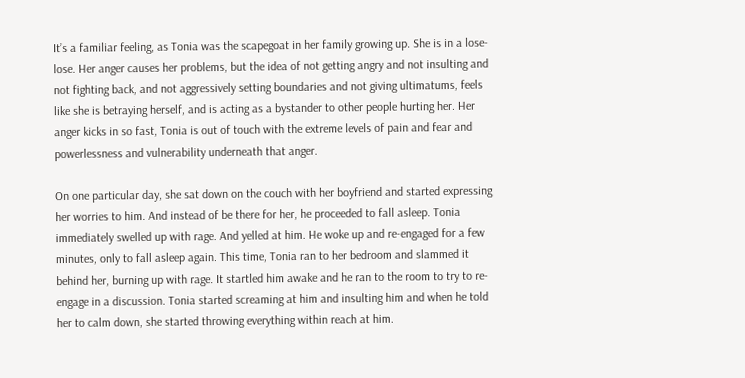It’s a familiar feeling, as Tonia was the scapegoat in her family growing up. She is in a lose-lose. Her anger causes her problems, but the idea of not getting angry and not insulting and not fighting back, and not aggressively setting boundaries and not giving ultimatums, feels like she is betraying herself, and is acting as a bystander to other people hurting her. Her anger kicks in so fast, Tonia is out of touch with the extreme levels of pain and fear and powerlessness and vulnerability underneath that anger.

On one particular day, she sat down on the couch with her boyfriend and started expressing her worries to him. And instead of be there for her, he proceeded to fall asleep. Tonia immediately swelled up with rage. And yelled at him. He woke up and re-engaged for a few minutes, only to fall asleep again. This time, Tonia ran to her bedroom and slammed it behind her, burning up with rage. It startled him awake and he ran to the room to try to re-engage in a discussion. Tonia started screaming at him and insulting him and when he told her to calm down, she started throwing everything within reach at him.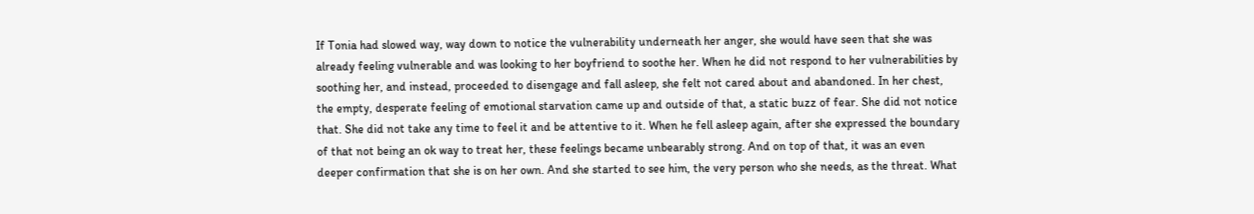If Tonia had slowed way, way down to notice the vulnerability underneath her anger, she would have seen that she was already feeling vulnerable and was looking to her boyfriend to soothe her. When he did not respond to her vulnerabilities by soothing her, and instead, proceeded to disengage and fall asleep, she felt not cared about and abandoned. In her chest, the empty, desperate feeling of emotional starvation came up and outside of that, a static buzz of fear. She did not notice that. She did not take any time to feel it and be attentive to it. When he fell asleep again, after she expressed the boundary of that not being an ok way to treat her, these feelings became unbearably strong. And on top of that, it was an even deeper confirmation that she is on her own. And she started to see him, the very person who she needs, as the threat. What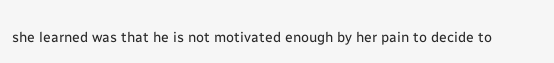she learned was that he is not motivated enough by her pain to decide to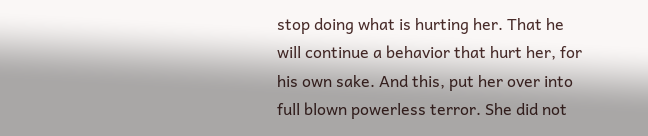stop doing what is hurting her. That he will continue a behavior that hurt her, for his own sake. And this, put her over into full blown powerless terror. She did not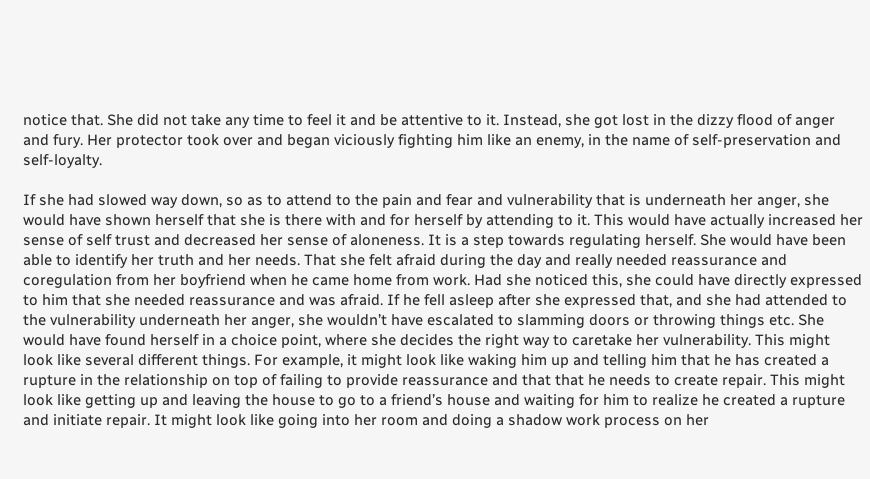notice that. She did not take any time to feel it and be attentive to it. Instead, she got lost in the dizzy flood of anger and fury. Her protector took over and began viciously fighting him like an enemy, in the name of self-preservation and self-loyalty.

If she had slowed way down, so as to attend to the pain and fear and vulnerability that is underneath her anger, she would have shown herself that she is there with and for herself by attending to it. This would have actually increased her sense of self trust and decreased her sense of aloneness. It is a step towards regulating herself. She would have been able to identify her truth and her needs. That she felt afraid during the day and really needed reassurance and coregulation from her boyfriend when he came home from work. Had she noticed this, she could have directly expressed to him that she needed reassurance and was afraid. If he fell asleep after she expressed that, and she had attended to the vulnerability underneath her anger, she wouldn’t have escalated to slamming doors or throwing things etc. She would have found herself in a choice point, where she decides the right way to caretake her vulnerability. This might look like several different things. For example, it might look like waking him up and telling him that he has created a rupture in the relationship on top of failing to provide reassurance and that that he needs to create repair. This might look like getting up and leaving the house to go to a friend’s house and waiting for him to realize he created a rupture and initiate repair. It might look like going into her room and doing a shadow work process on her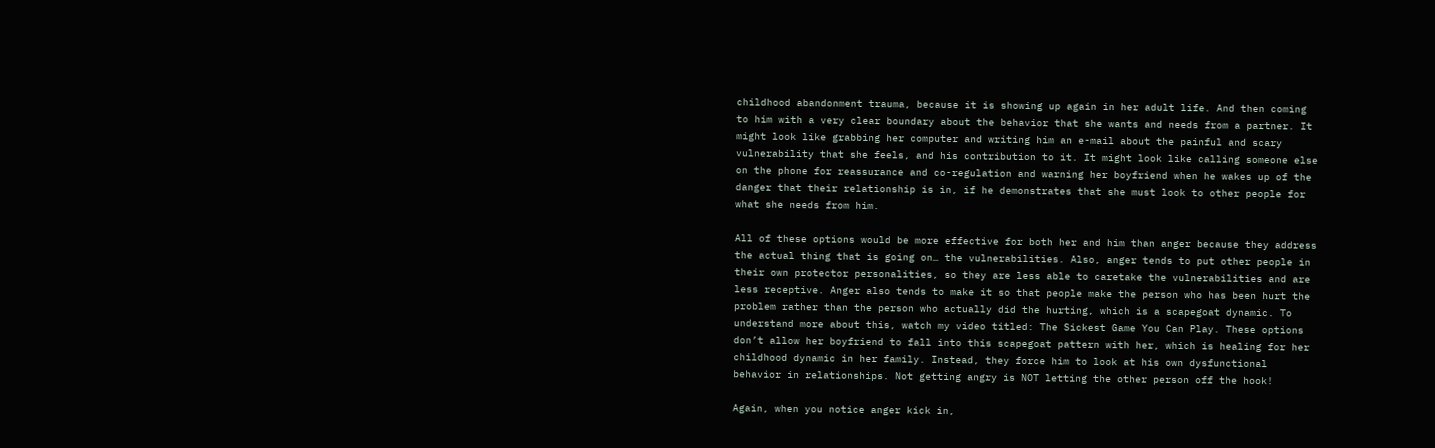childhood abandonment trauma, because it is showing up again in her adult life. And then coming to him with a very clear boundary about the behavior that she wants and needs from a partner. It might look like grabbing her computer and writing him an e-mail about the painful and scary vulnerability that she feels, and his contribution to it. It might look like calling someone else on the phone for reassurance and co-regulation and warning her boyfriend when he wakes up of the danger that their relationship is in, if he demonstrates that she must look to other people for what she needs from him.

All of these options would be more effective for both her and him than anger because they address the actual thing that is going on… the vulnerabilities. Also, anger tends to put other people in their own protector personalities, so they are less able to caretake the vulnerabilities and are less receptive. Anger also tends to make it so that people make the person who has been hurt the problem rather than the person who actually did the hurting, which is a scapegoat dynamic. To understand more about this, watch my video titled: The Sickest Game You Can Play. These options don’t allow her boyfriend to fall into this scapegoat pattern with her, which is healing for her childhood dynamic in her family. Instead, they force him to look at his own dysfunctional behavior in relationships. Not getting angry is NOT letting the other person off the hook!

Again, when you notice anger kick in,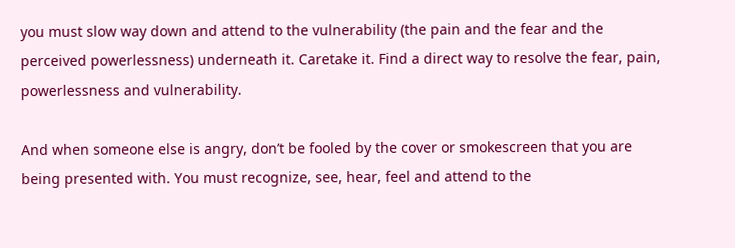you must slow way down and attend to the vulnerability (the pain and the fear and the perceived powerlessness) underneath it. Caretake it. Find a direct way to resolve the fear, pain, powerlessness and vulnerability.

And when someone else is angry, don’t be fooled by the cover or smokescreen that you are being presented with. You must recognize, see, hear, feel and attend to the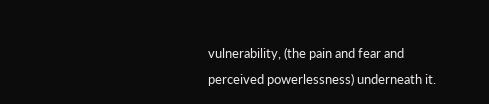vulnerability, (the pain and fear and perceived powerlessness) underneath it.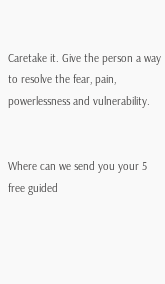Caretake it. Give the person a way to resolve the fear, pain, powerlessness and vulnerability.


Where can we send you your 5 free guided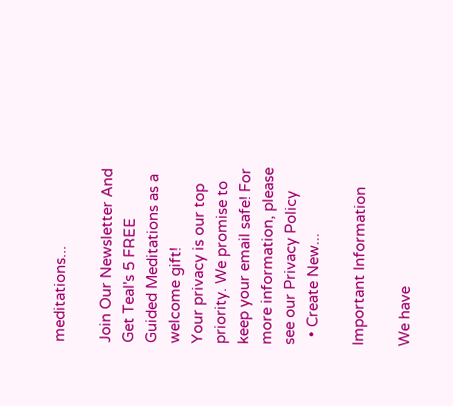meditations...

Join Our Newsletter And Get Teal's 5 FREE Guided Meditations as a welcome gift!
Your privacy is our top priority. We promise to keep your email safe! For more information, please see our Privacy Policy
  • Create New...

Important Information

We have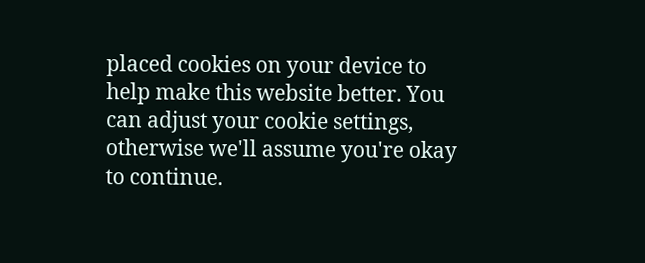placed cookies on your device to help make this website better. You can adjust your cookie settings, otherwise we'll assume you're okay to continue.